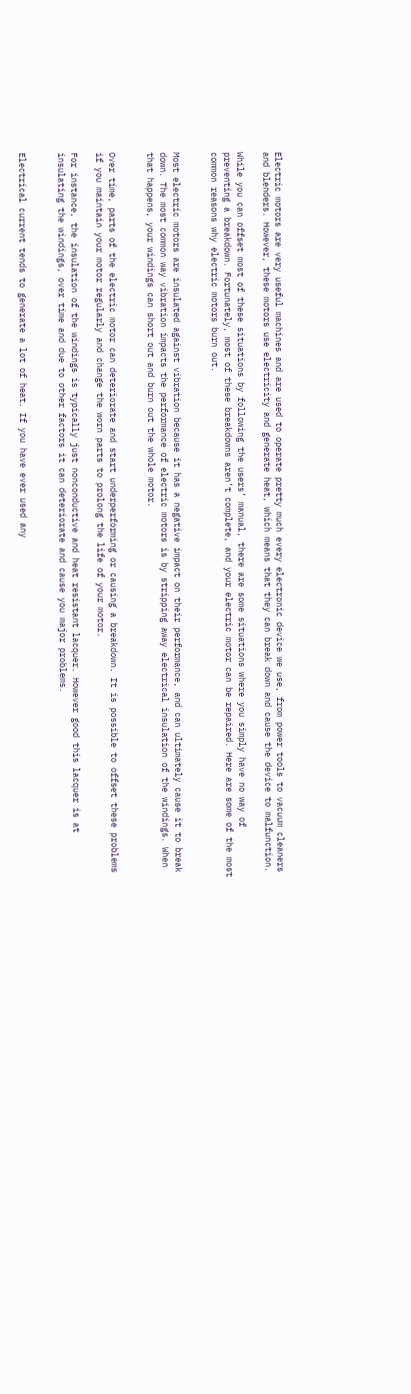Electric motors are very useful machines and are used to operate pretty much every electronic device we use, from power tools to vacuum cleaners and blenders. However, these motors use electricity and generate heat, which means that they can break down and cause the device to malfunction.

While you can offset most of these situations by following the users’ manual, there are some situations where you simply have no way of preventing a breakdown. Fortunately, most of these breakdowns aren’t complete, and your electric motor can be repaired. Here are some of the most common reasons why electric motors burn out.


Most electric motors are insulated against vibration because it has a negative impact on their performance, and can ultimately cause it to break down. The most common way vibration impacts the performance of electric motors is by stripping away electrical insulation of the windings. When that happens, your windings can short out and burn out the whole motor.


Over time, parts of the electric motor can deteriorate and start underperforming or causing a breakdown. It is possible to offset these problems if you maintain your motor regularly and change the worn parts to prolong the life of your motor.

For instance, the insulation of the windings is typically just nonconductive and heat resistant lacquer. However good this lacquer is at insulating the windings, over time and due to other factors it can deteriorate and cause you major problems.


Electrical current tends to generate a lot of heat. If you have ever used any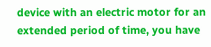device with an electric motor for an extended period of time, you have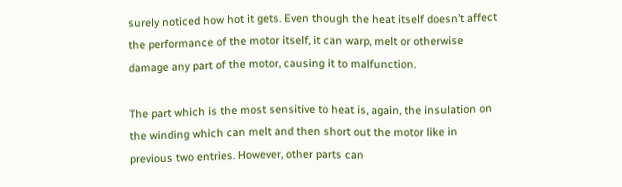surely noticed how hot it gets. Even though the heat itself doesn’t affect the performance of the motor itself, it can warp, melt or otherwise damage any part of the motor, causing it to malfunction.

The part which is the most sensitive to heat is, again, the insulation on the winding which can melt and then short out the motor like in previous two entries. However, other parts can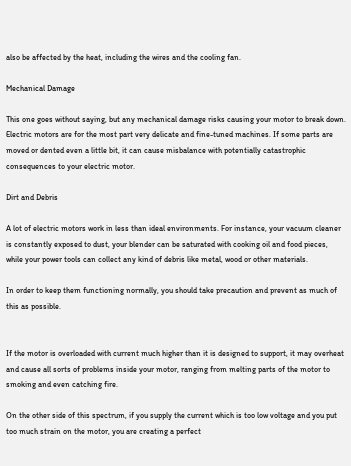also be affected by the heat, including the wires and the cooling fan.

Mechanical Damage

This one goes without saying, but any mechanical damage risks causing your motor to break down. Electric motors are for the most part very delicate and fine-tuned machines. If some parts are moved or dented even a little bit, it can cause misbalance with potentially catastrophic consequences to your electric motor.

Dirt and Debris

A lot of electric motors work in less than ideal environments. For instance, your vacuum cleaner is constantly exposed to dust, your blender can be saturated with cooking oil and food pieces, while your power tools can collect any kind of debris like metal, wood or other materials.

In order to keep them functioning normally, you should take precaution and prevent as much of this as possible.


If the motor is overloaded with current much higher than it is designed to support, it may overheat and cause all sorts of problems inside your motor, ranging from melting parts of the motor to smoking and even catching fire.

On the other side of this spectrum, if you supply the current which is too low voltage and you put too much strain on the motor, you are creating a perfect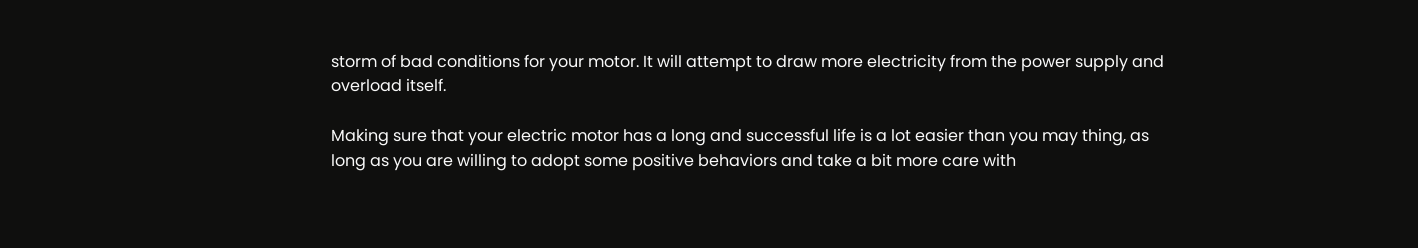storm of bad conditions for your motor. It will attempt to draw more electricity from the power supply and overload itself.

Making sure that your electric motor has a long and successful life is a lot easier than you may thing, as long as you are willing to adopt some positive behaviors and take a bit more care with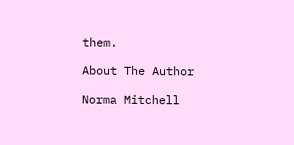them.

About The Author

Norma Mitchell